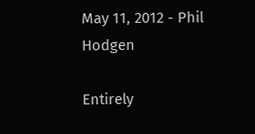May 11, 2012 - Phil Hodgen

Entirely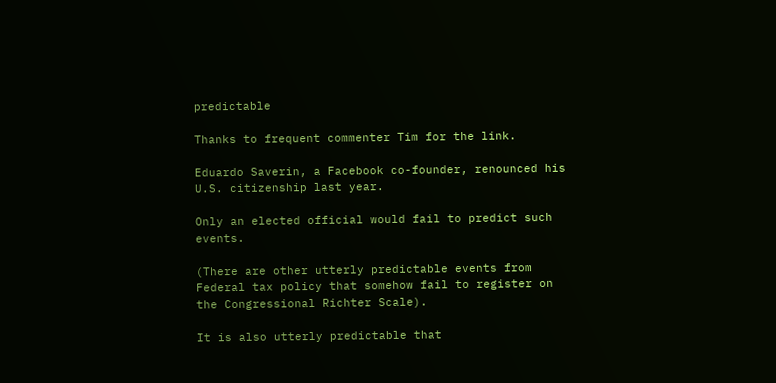predictable

Thanks to frequent commenter Tim for the link.

Eduardo Saverin, a Facebook co-founder, renounced his U.S. citizenship last year.

Only an elected official would fail to predict such events.

(There are other utterly predictable events from Federal tax policy that somehow fail to register on the Congressional Richter Scale).

It is also utterly predictable that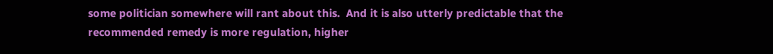some politician somewhere will rant about this.  And it is also utterly predictable that the recommended remedy is more regulation, higher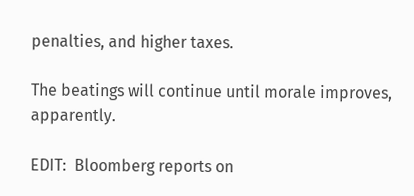penalties, and higher taxes.

The beatings will continue until morale improves, apparently.

EDIT:  Bloomberg reports on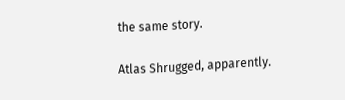the same story.

Atlas Shrugged, apparently.